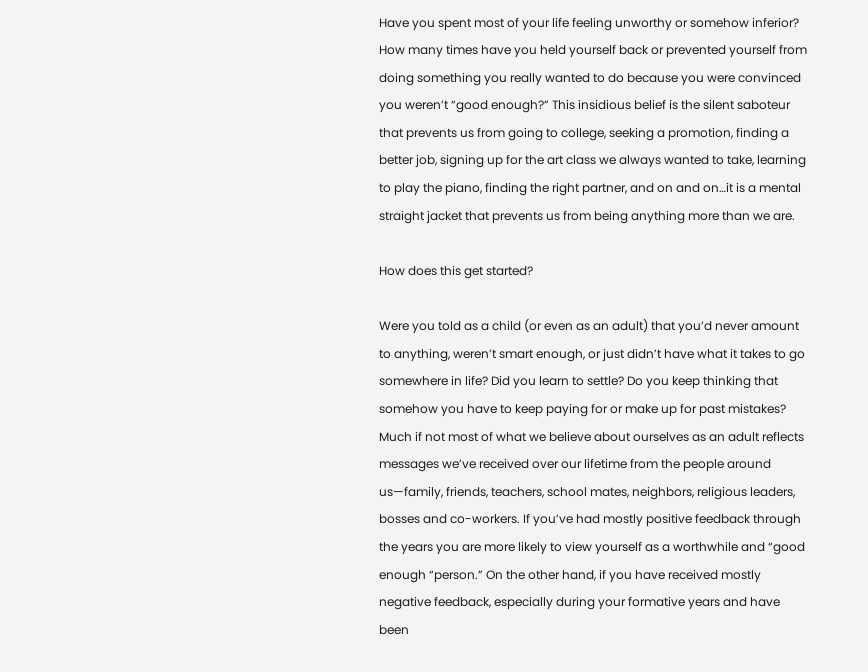Have you spent most of your life feeling unworthy or somehow inferior? How many times have you held yourself back or prevented yourself from doing something you really wanted to do because you were convinced you weren’t “good enough?” This insidious belief is the silent saboteur that prevents us from going to college, seeking a promotion, finding a better job, signing up for the art class we always wanted to take, learning to play the piano, finding the right partner, and on and on…it is a mental straight jacket that prevents us from being anything more than we are.

How does this get started?

Were you told as a child (or even as an adult) that you’d never amount to anything, weren’t smart enough, or just didn’t have what it takes to go somewhere in life? Did you learn to settle? Do you keep thinking that somehow you have to keep paying for or make up for past mistakes?
Much if not most of what we believe about ourselves as an adult reflects messages we’ve received over our lifetime from the people around us—family, friends, teachers, school mates, neighbors, religious leaders, bosses and co-workers. If you’ve had mostly positive feedback through the years you are more likely to view yourself as a worthwhile and “good enough “person.” On the other hand, if you have received mostly negative feedback, especially during your formative years and have been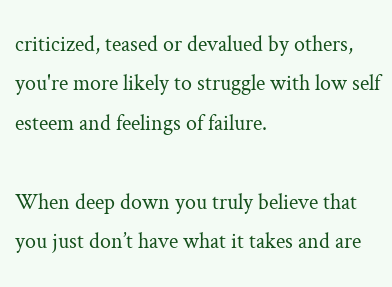criticized, teased or devalued by others, you're more likely to struggle with low self esteem and feelings of failure.

When deep down you truly believe that you just don’t have what it takes and are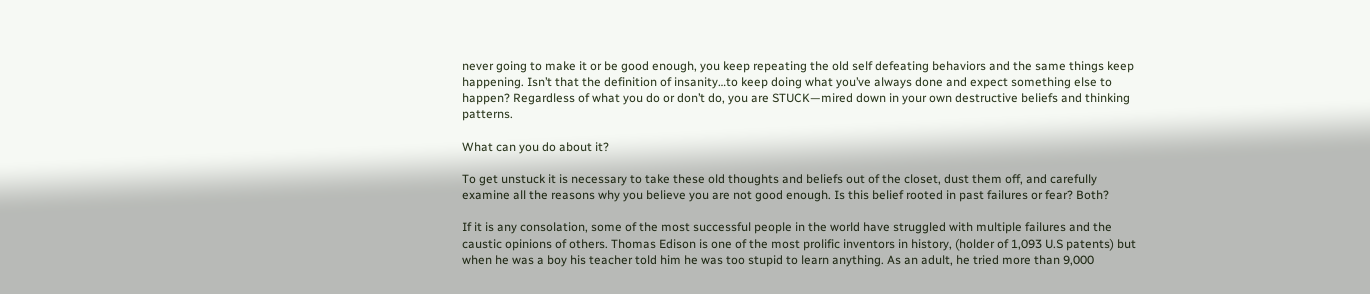never going to make it or be good enough, you keep repeating the old self defeating behaviors and the same things keep happening. Isn’t that the definition of insanity…to keep doing what you’ve always done and expect something else to happen? Regardless of what you do or don’t do, you are STUCK—mired down in your own destructive beliefs and thinking patterns.

What can you do about it?

To get unstuck it is necessary to take these old thoughts and beliefs out of the closet, dust them off, and carefully examine all the reasons why you believe you are not good enough. Is this belief rooted in past failures or fear? Both?

If it is any consolation, some of the most successful people in the world have struggled with multiple failures and the caustic opinions of others. Thomas Edison is one of the most prolific inventors in history, (holder of 1,093 U.S patents) but when he was a boy his teacher told him he was too stupid to learn anything. As an adult, he tried more than 9,000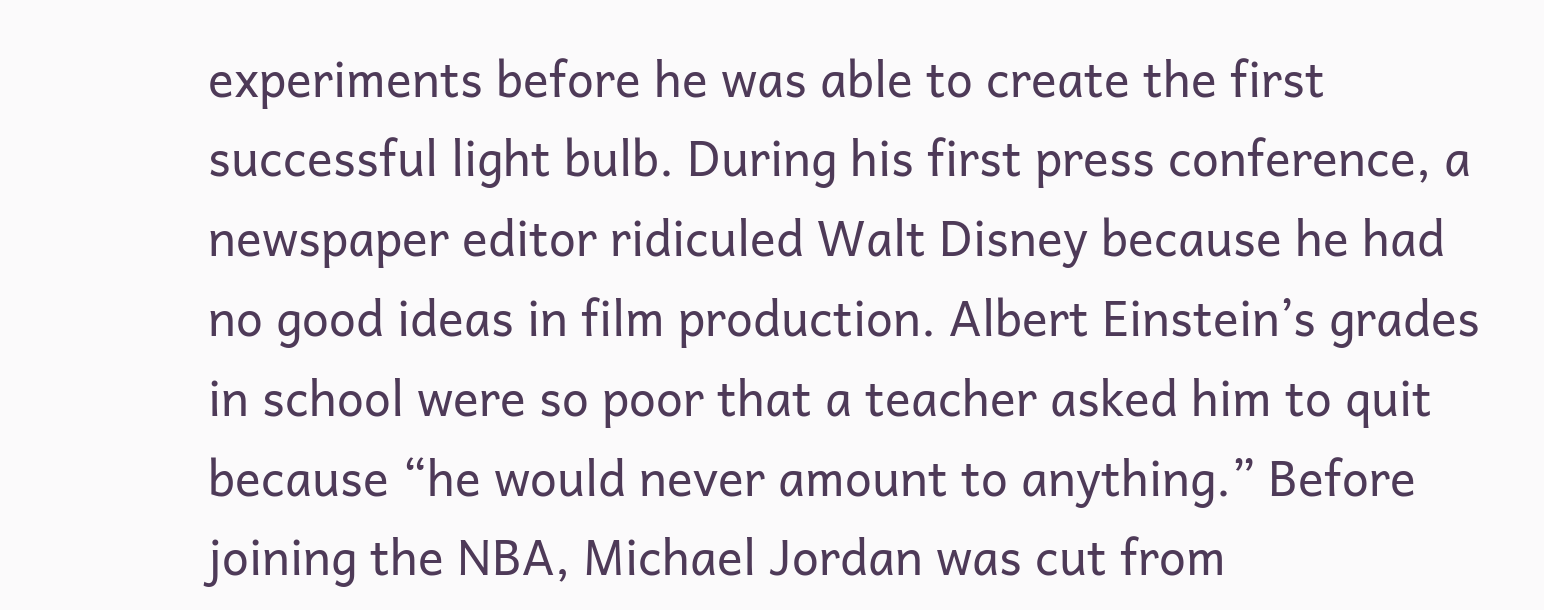experiments before he was able to create the first successful light bulb. During his first press conference, a newspaper editor ridiculed Walt Disney because he had no good ideas in film production. Albert Einstein’s grades in school were so poor that a teacher asked him to quit because “he would never amount to anything.” Before joining the NBA, Michael Jordan was cut from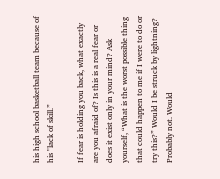his high school basketball team because of his "lack of skill.”

If fear is holding you back, what exactly are you afraid of? Is this is a real fear or does it exist only in your mind? Ask yourself, “What is the worst possible thing that could happen to me if I were to do or try this?” Would I be struck by lightning? Probably not. Would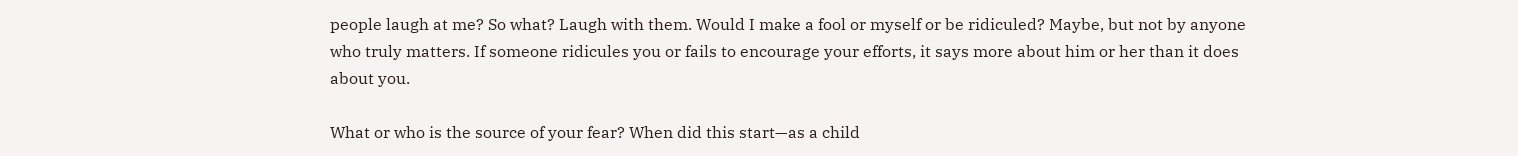people laugh at me? So what? Laugh with them. Would I make a fool or myself or be ridiculed? Maybe, but not by anyone who truly matters. If someone ridicules you or fails to encourage your efforts, it says more about him or her than it does about you.

What or who is the source of your fear? When did this start—as a child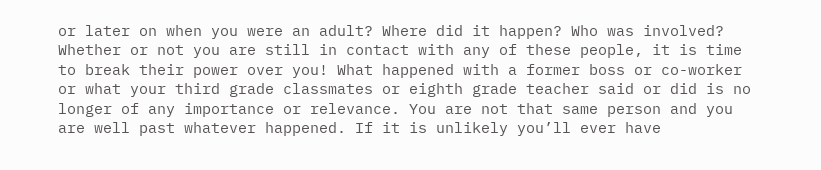or later on when you were an adult? Where did it happen? Who was involved? Whether or not you are still in contact with any of these people, it is time to break their power over you! What happened with a former boss or co-worker or what your third grade classmates or eighth grade teacher said or did is no longer of any importance or relevance. You are not that same person and you are well past whatever happened. If it is unlikely you’ll ever have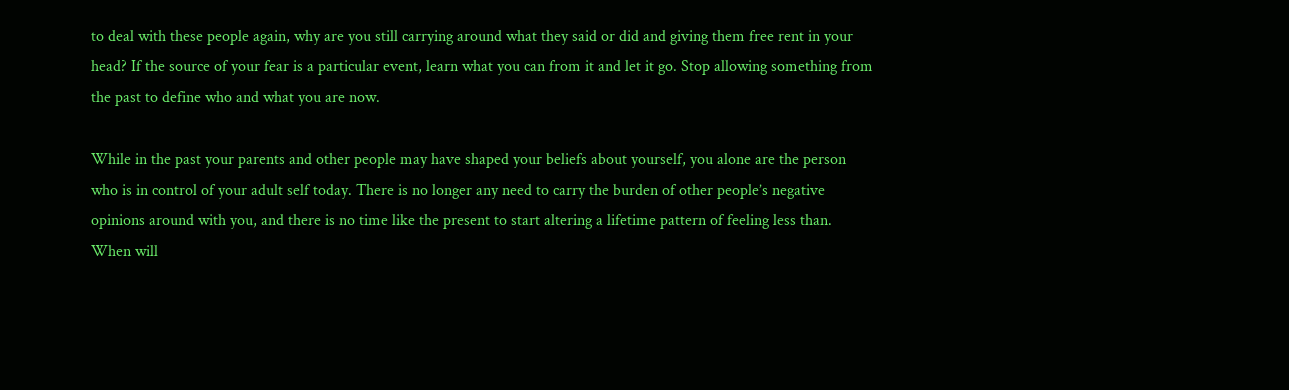to deal with these people again, why are you still carrying around what they said or did and giving them free rent in your head? If the source of your fear is a particular event, learn what you can from it and let it go. Stop allowing something from the past to define who and what you are now.

While in the past your parents and other people may have shaped your beliefs about yourself, you alone are the person who is in control of your adult self today. There is no longer any need to carry the burden of other people’s negative opinions around with you, and there is no time like the present to start altering a lifetime pattern of feeling less than. When will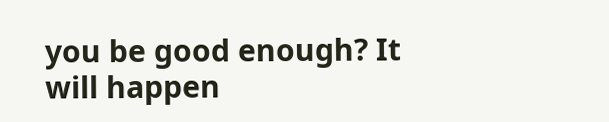you be good enough? It will happen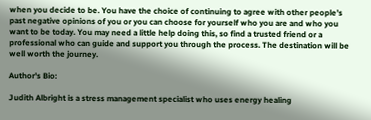when you decide to be. You have the choice of continuing to agree with other people’s past negative opinions of you or you can choose for yourself who you are and who you want to be today. You may need a little help doing this, so find a trusted friend or a professional who can guide and support you through the process. The destination will be well worth the journey.

Author's Bio:

Judith Albright is a stress management specialist who uses energy healing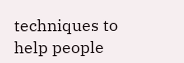techniques to help people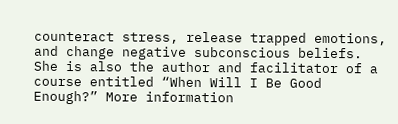counteract stress, release trapped emotions, and change negative subconscious beliefs. She is also the author and facilitator of a course entitled “When Will I Be Good Enough?” More information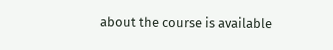about the course is available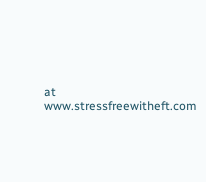at www.stressfreewitheft.com